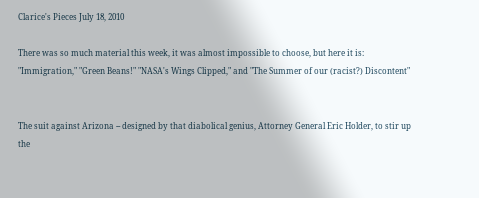Clarice's Pieces July 18, 2010

There was so much material this week, it was almost impossible to choose, but here it is: "Immigration," "Green Beans!" "NASA's Wings Clipped," and "The Summer of our (racist?) Discontent"


The suit against Arizona -- designed by that diabolical genius, Attorney General Eric Holder, to stir up the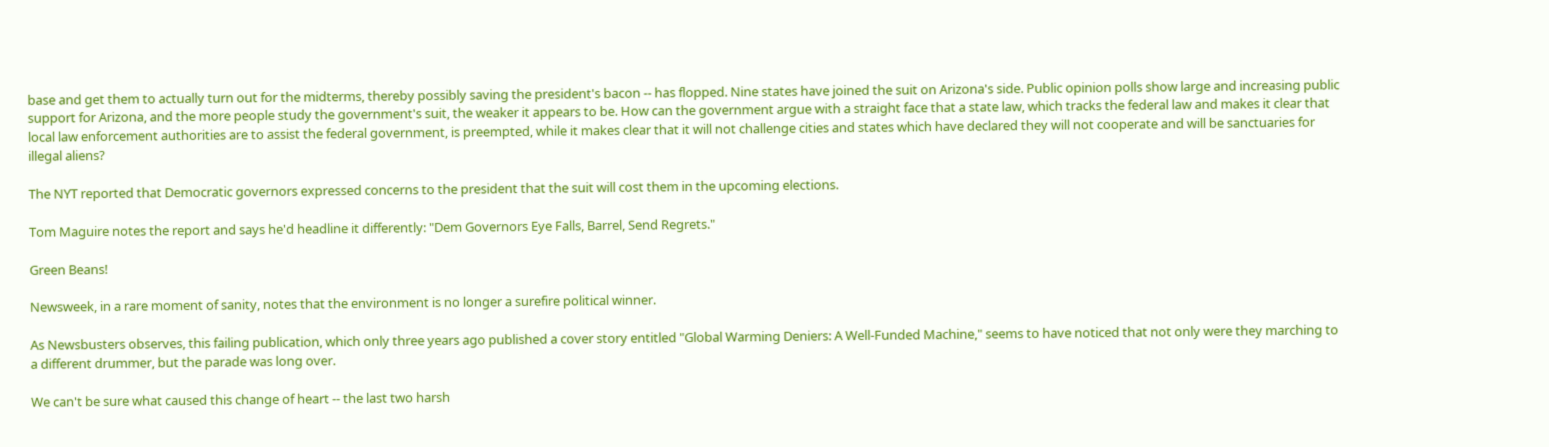base and get them to actually turn out for the midterms, thereby possibly saving the president's bacon -- has flopped. Nine states have joined the suit on Arizona's side. Public opinion polls show large and increasing public support for Arizona, and the more people study the government's suit, the weaker it appears to be. How can the government argue with a straight face that a state law, which tracks the federal law and makes it clear that local law enforcement authorities are to assist the federal government, is preempted, while it makes clear that it will not challenge cities and states which have declared they will not cooperate and will be sanctuaries for illegal aliens?

The NYT reported that Democratic governors expressed concerns to the president that the suit will cost them in the upcoming elections.

Tom Maguire notes the report and says he'd headline it differently: "Dem Governors Eye Falls, Barrel, Send Regrets."

Green Beans!

Newsweek, in a rare moment of sanity, notes that the environment is no longer a surefire political winner.

As Newsbusters observes, this failing publication, which only three years ago published a cover story entitled "Global Warming Deniers: A Well-Funded Machine," seems to have noticed that not only were they marching to a different drummer, but the parade was long over.

We can't be sure what caused this change of heart -- the last two harsh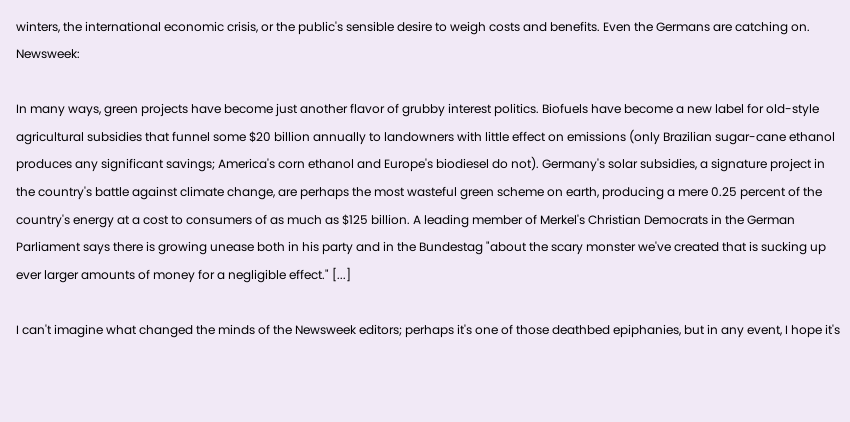winters, the international economic crisis, or the public's sensible desire to weigh costs and benefits. Even the Germans are catching on. Newsweek:

In many ways, green projects have become just another flavor of grubby interest politics. Biofuels have become a new label for old-style agricultural subsidies that funnel some $20 billion annually to landowners with little effect on emissions (only Brazilian sugar-cane ethanol produces any significant savings; America's corn ethanol and Europe's biodiesel do not). Germany's solar subsidies, a signature project in the country's battle against climate change, are perhaps the most wasteful green scheme on earth, producing a mere 0.25 percent of the country's energy at a cost to consumers of as much as $125 billion. A leading member of Merkel's Christian Democrats in the German Parliament says there is growing unease both in his party and in the Bundestag "about the scary monster we've created that is sucking up ever larger amounts of money for a negligible effect." [...]

I can't imagine what changed the minds of the Newsweek editors; perhaps it's one of those deathbed epiphanies, but in any event, I hope it's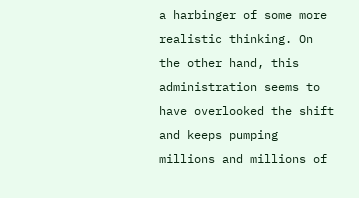a harbinger of some more realistic thinking. On the other hand, this administration seems to have overlooked the shift and keeps pumping millions and millions of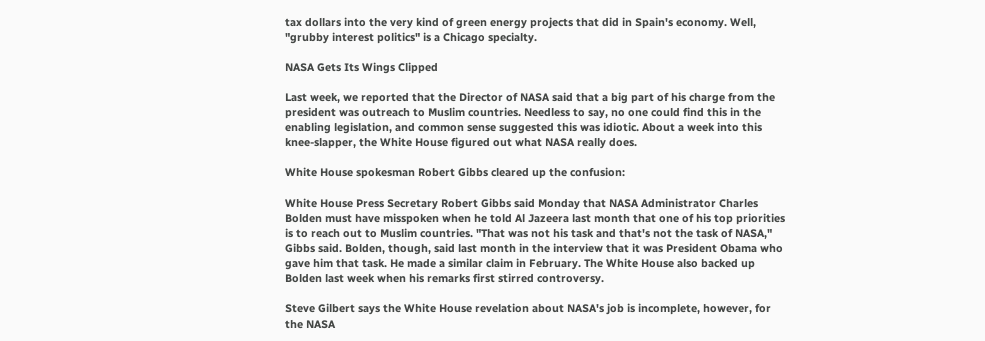tax dollars into the very kind of green energy projects that did in Spain's economy. Well, "grubby interest politics" is a Chicago specialty.

NASA Gets Its Wings Clipped

Last week, we reported that the Director of NASA said that a big part of his charge from the president was outreach to Muslim countries. Needless to say, no one could find this in the enabling legislation, and common sense suggested this was idiotic. About a week into this knee-slapper, the White House figured out what NASA really does.

White House spokesman Robert Gibbs cleared up the confusion:

White House Press Secretary Robert Gibbs said Monday that NASA Administrator Charles Bolden must have misspoken when he told Al Jazeera last month that one of his top priorities is to reach out to Muslim countries. "That was not his task and that's not the task of NASA," Gibbs said. Bolden, though, said last month in the interview that it was President Obama who gave him that task. He made a similar claim in February. The White House also backed up Bolden last week when his remarks first stirred controversy.

Steve Gilbert says the White House revelation about NASA's job is incomplete, however, for the NASA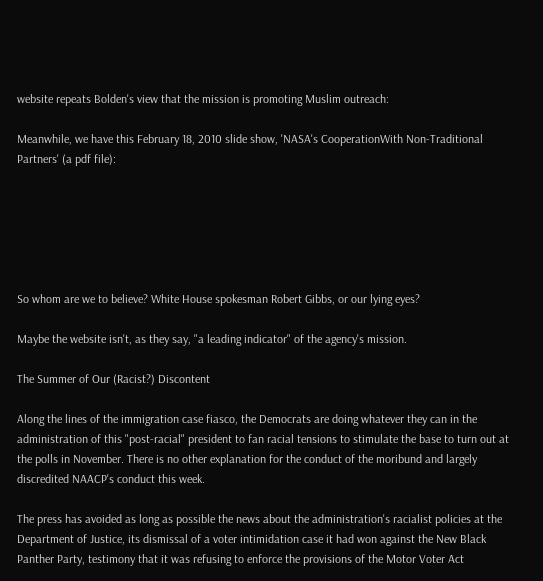website repeats Bolden's view that the mission is promoting Muslim outreach:

Meanwhile, we have this February 18, 2010 slide show, 'NASA's CooperationWith Non-Traditional Partners' (a pdf file):






So whom are we to believe? White House spokesman Robert Gibbs, or our lying eyes?

Maybe the website isn't, as they say, "a leading indicator" of the agency's mission.

The Summer of Our (Racist?) Discontent

Along the lines of the immigration case fiasco, the Democrats are doing whatever they can in the administration of this "post-racial" president to fan racial tensions to stimulate the base to turn out at the polls in November. There is no other explanation for the conduct of the moribund and largely discredited NAACP's conduct this week.

The press has avoided as long as possible the news about the administration's racialist policies at the Department of Justice, its dismissal of a voter intimidation case it had won against the New Black Panther Party, testimony that it was refusing to enforce the provisions of the Motor Voter Act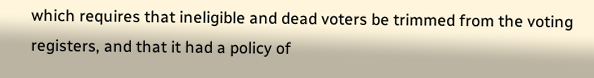which requires that ineligible and dead voters be trimmed from the voting registers, and that it had a policy of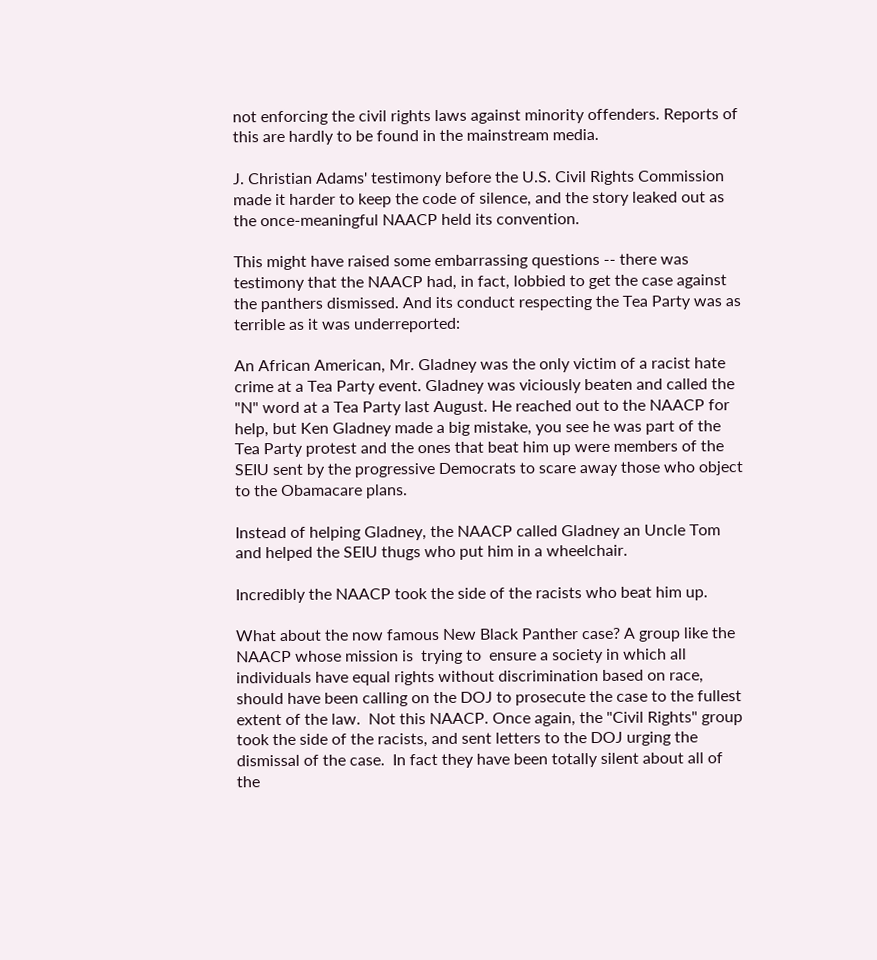not enforcing the civil rights laws against minority offenders. Reports of this are hardly to be found in the mainstream media.

J. Christian Adams' testimony before the U.S. Civil Rights Commission made it harder to keep the code of silence, and the story leaked out as the once-meaningful NAACP held its convention.

This might have raised some embarrassing questions -- there was testimony that the NAACP had, in fact, lobbied to get the case against the panthers dismissed. And its conduct respecting the Tea Party was as terrible as it was underreported:

An African American, Mr. Gladney was the only victim of a racist hate crime at a Tea Party event. Gladney was viciously beaten and called the "N" word at a Tea Party last August. He reached out to the NAACP for help, but Ken Gladney made a big mistake, you see he was part of the Tea Party protest and the ones that beat him up were members of the SEIU sent by the progressive Democrats to scare away those who object to the Obamacare plans.

Instead of helping Gladney, the NAACP called Gladney an Uncle Tom and helped the SEIU thugs who put him in a wheelchair.

Incredibly the NAACP took the side of the racists who beat him up.

What about the now famous New Black Panther case? A group like the NAACP whose mission is  trying to  ensure a society in which all individuals have equal rights without discrimination based on race, should have been calling on the DOJ to prosecute the case to the fullest extent of the law.  Not this NAACP. Once again, the "Civil Rights" group took the side of the racists, and sent letters to the DOJ urging the dismissal of the case.  In fact they have been totally silent about all of the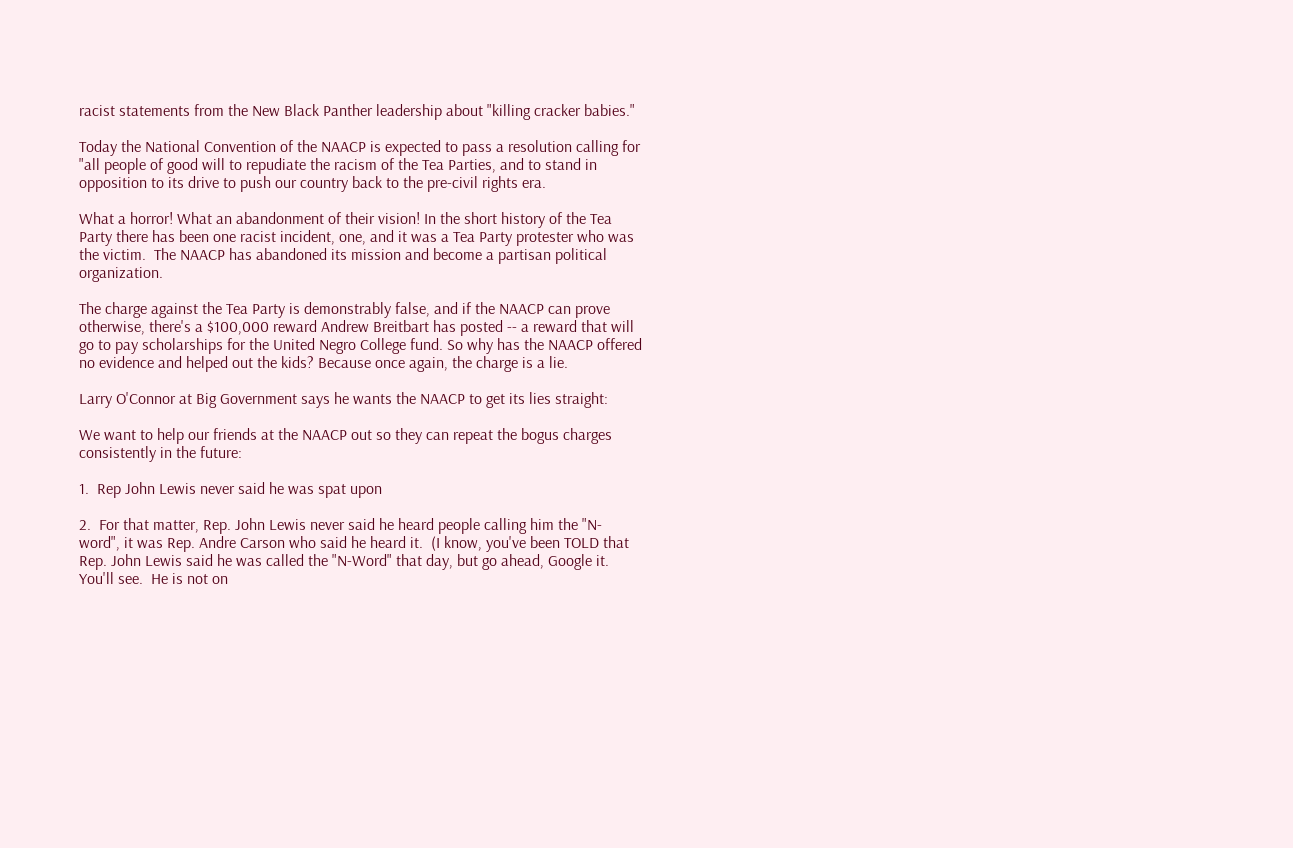racist statements from the New Black Panther leadership about "killing cracker babies."

Today the National Convention of the NAACP is expected to pass a resolution calling for "all people of good will to repudiate the racism of the Tea Parties, and to stand in opposition to its drive to push our country back to the pre-civil rights era.

What a horror! What an abandonment of their vision! In the short history of the Tea Party there has been one racist incident, one, and it was a Tea Party protester who was the victim.  The NAACP has abandoned its mission and become a partisan political organization.

The charge against the Tea Party is demonstrably false, and if the NAACP can prove otherwise, there's a $100,000 reward Andrew Breitbart has posted -- a reward that will go to pay scholarships for the United Negro College fund. So why has the NAACP offered no evidence and helped out the kids? Because once again, the charge is a lie.

Larry O'Connor at Big Government says he wants the NAACP to get its lies straight:

We want to help our friends at the NAACP out so they can repeat the bogus charges consistently in the future:

1.  Rep John Lewis never said he was spat upon

2.  For that matter, Rep. John Lewis never said he heard people calling him the "N-word", it was Rep. Andre Carson who said he heard it.  (I know, you've been TOLD that Rep. John Lewis said he was called the "N-Word" that day, but go ahead, Google it.  You'll see.  He is not on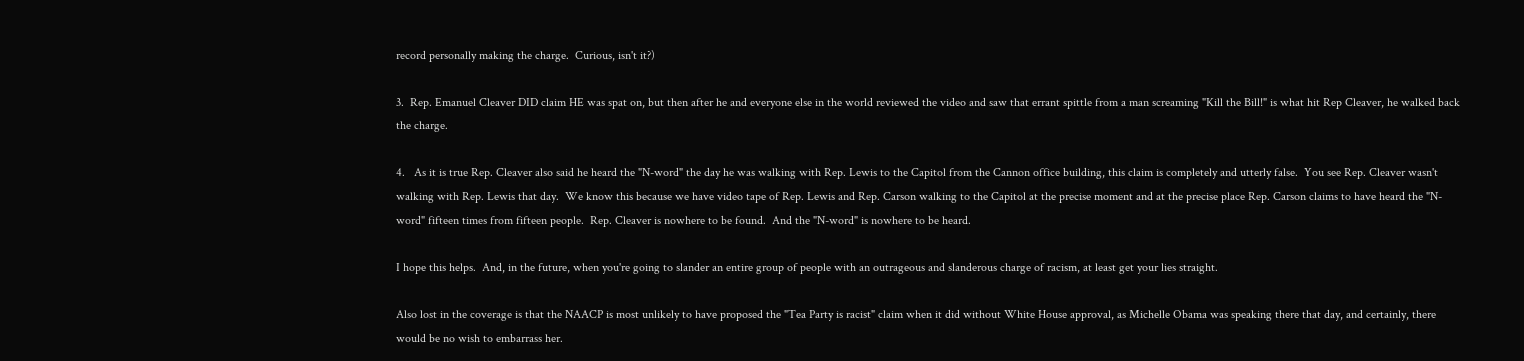record personally making the charge.  Curious, isn't it?)

3.  Rep. Emanuel Cleaver DID claim HE was spat on, but then after he and everyone else in the world reviewed the video and saw that errant spittle from a man screaming "Kill the Bill!" is what hit Rep Cleaver, he walked back the charge.

4.   As it is true Rep. Cleaver also said he heard the "N-word" the day he was walking with Rep. Lewis to the Capitol from the Cannon office building, this claim is completely and utterly false.  You see Rep. Cleaver wasn't walking with Rep. Lewis that day.  We know this because we have video tape of Rep. Lewis and Rep. Carson walking to the Capitol at the precise moment and at the precise place Rep. Carson claims to have heard the "N-word" fifteen times from fifteen people.  Rep. Cleaver is nowhere to be found.  And the "N-word" is nowhere to be heard.

I hope this helps.  And, in the future, when you're going to slander an entire group of people with an outrageous and slanderous charge of racism, at least get your lies straight.

Also lost in the coverage is that the NAACP is most unlikely to have proposed the "Tea Party is racist" claim when it did without White House approval, as Michelle Obama was speaking there that day, and certainly, there would be no wish to embarrass her.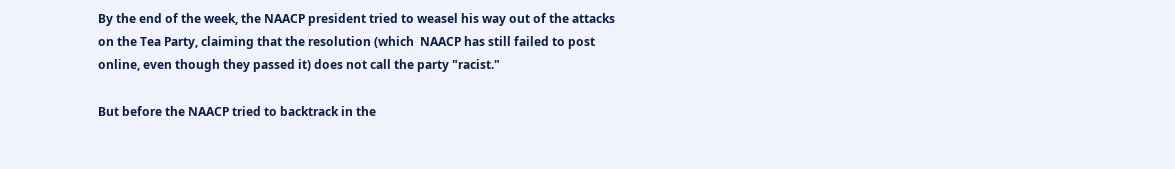By the end of the week, the NAACP president tried to weasel his way out of the attacks on the Tea Party, claiming that the resolution (which  NAACP has still failed to post online, even though they passed it) does not call the party "racist."

But before the NAACP tried to backtrack in the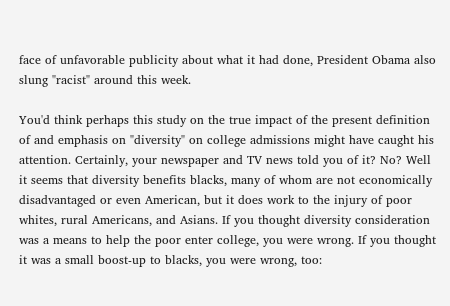face of unfavorable publicity about what it had done, President Obama also slung "racist" around this week.

You'd think perhaps this study on the true impact of the present definition of and emphasis on "diversity" on college admissions might have caught his attention. Certainly, your newspaper and TV news told you of it? No? Well it seems that diversity benefits blacks, many of whom are not economically disadvantaged or even American, but it does work to the injury of poor whites, rural Americans, and Asians. If you thought diversity consideration was a means to help the poor enter college, you were wrong. If you thought it was a small boost-up to blacks, you were wrong, too: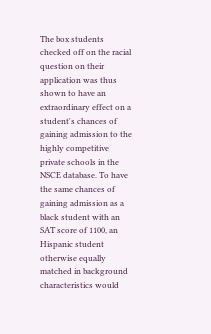The box students checked off on the racial question on their application was thus shown to have an extraordinary effect on a student's chances of gaining admission to the highly competitive private schools in the NSCE database. To have the same chances of gaining admission as a black student with an SAT score of 1100, an Hispanic student otherwise equally matched in background characteristics would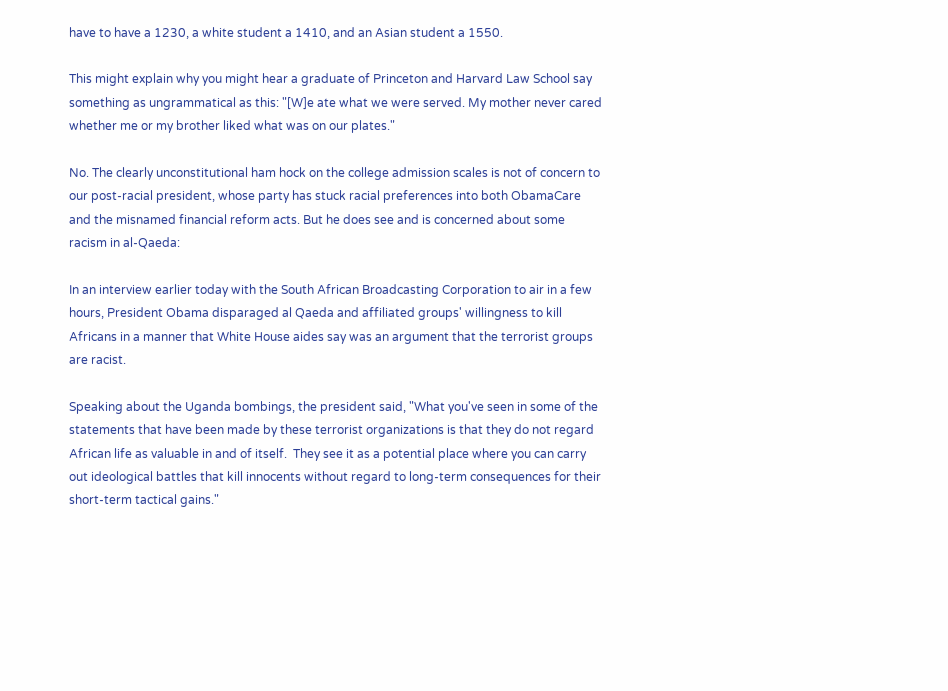have to have a 1230, a white student a 1410, and an Asian student a 1550.

This might explain why you might hear a graduate of Princeton and Harvard Law School say something as ungrammatical as this: "[W]e ate what we were served. My mother never cared whether me or my brother liked what was on our plates."

No. The clearly unconstitutional ham hock on the college admission scales is not of concern to our post-racial president, whose party has stuck racial preferences into both ObamaCare and the misnamed financial reform acts. But he does see and is concerned about some racism in al-Qaeda:

In an interview earlier today with the South African Broadcasting Corporation to air in a few hours, President Obama disparaged al Qaeda and affiliated groups' willingness to kill Africans in a manner that White House aides say was an argument that the terrorist groups are racist.

Speaking about the Uganda bombings, the president said, "What you've seen in some of the statements that have been made by these terrorist organizations is that they do not regard African life as valuable in and of itself.  They see it as a potential place where you can carry out ideological battles that kill innocents without regard to long-term consequences for their short-term tactical gains."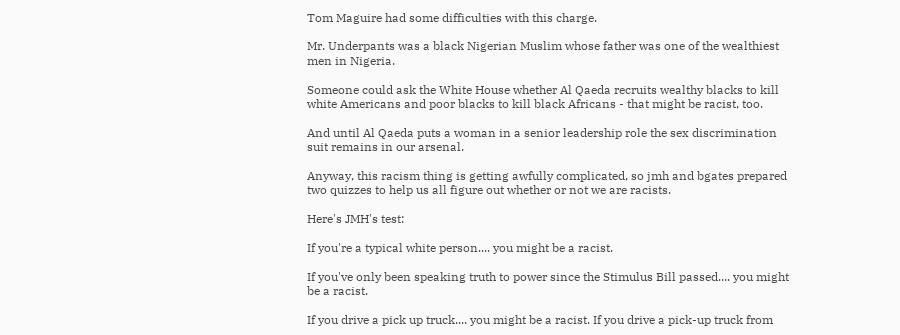Tom Maguire had some difficulties with this charge.

Mr. Underpants was a black Nigerian Muslim whose father was one of the wealthiest men in Nigeria.

Someone could ask the White House whether Al Qaeda recruits wealthy blacks to kill white Americans and poor blacks to kill black Africans - that might be racist, too.

And until Al Qaeda puts a woman in a senior leadership role the sex discrimination suit remains in our arsenal.

Anyway, this racism thing is getting awfully complicated, so jmh and bgates prepared two quizzes to help us all figure out whether or not we are racists.

Here's JMH's test:

If you're a typical white person.... you might be a racist.

If you've only been speaking truth to power since the Stimulus Bill passed.... you might be a racist.

If you drive a pick up truck.... you might be a racist. If you drive a pick-up truck from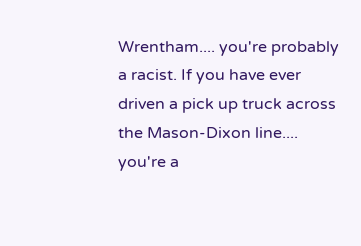Wrentham.... you're probably a racist. If you have ever driven a pick up truck across the Mason-Dixon line.... you're a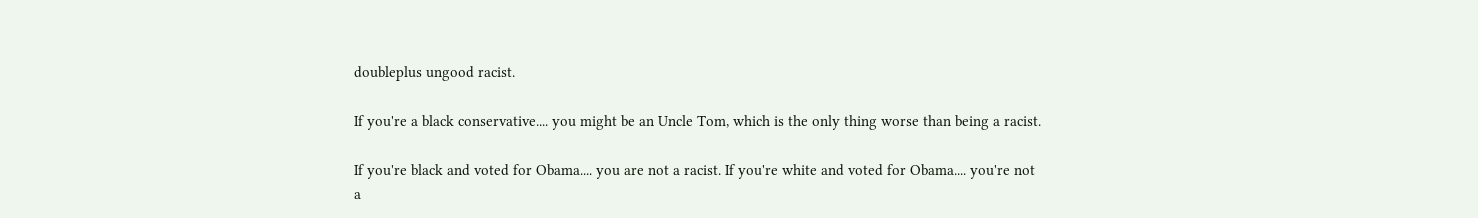doubleplus ungood racist.

If you're a black conservative.... you might be an Uncle Tom, which is the only thing worse than being a racist.

If you're black and voted for Obama.... you are not a racist. If you're white and voted for Obama.... you're not a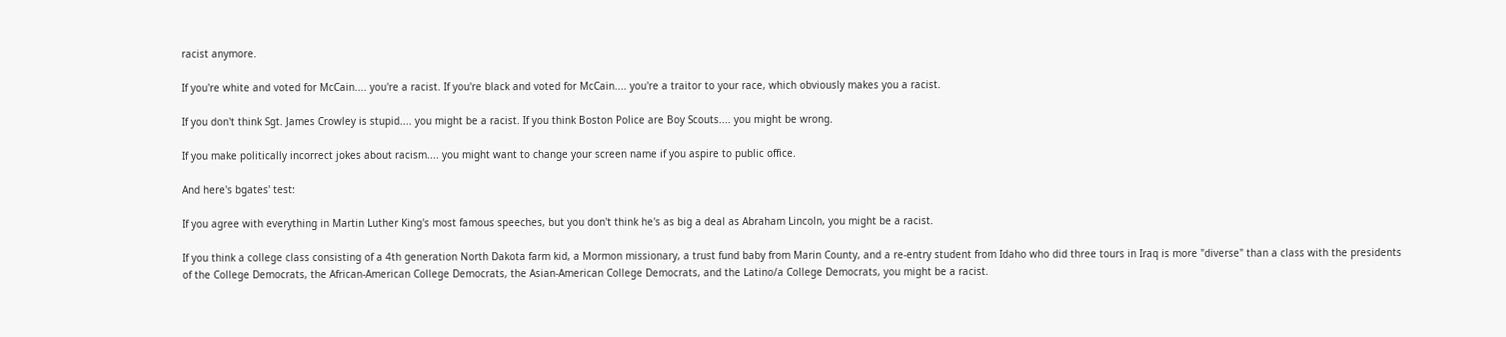racist anymore.

If you're white and voted for McCain.... you're a racist. If you're black and voted for McCain.... you're a traitor to your race, which obviously makes you a racist.

If you don't think Sgt. James Crowley is stupid.... you might be a racist. If you think Boston Police are Boy Scouts.... you might be wrong.

If you make politically incorrect jokes about racism.... you might want to change your screen name if you aspire to public office.

And here's bgates' test:

If you agree with everything in Martin Luther King's most famous speeches, but you don't think he's as big a deal as Abraham Lincoln, you might be a racist.

If you think a college class consisting of a 4th generation North Dakota farm kid, a Mormon missionary, a trust fund baby from Marin County, and a re-entry student from Idaho who did three tours in Iraq is more "diverse" than a class with the presidents of the College Democrats, the African-American College Democrats, the Asian-American College Democrats, and the Latino/a College Democrats, you might be a racist.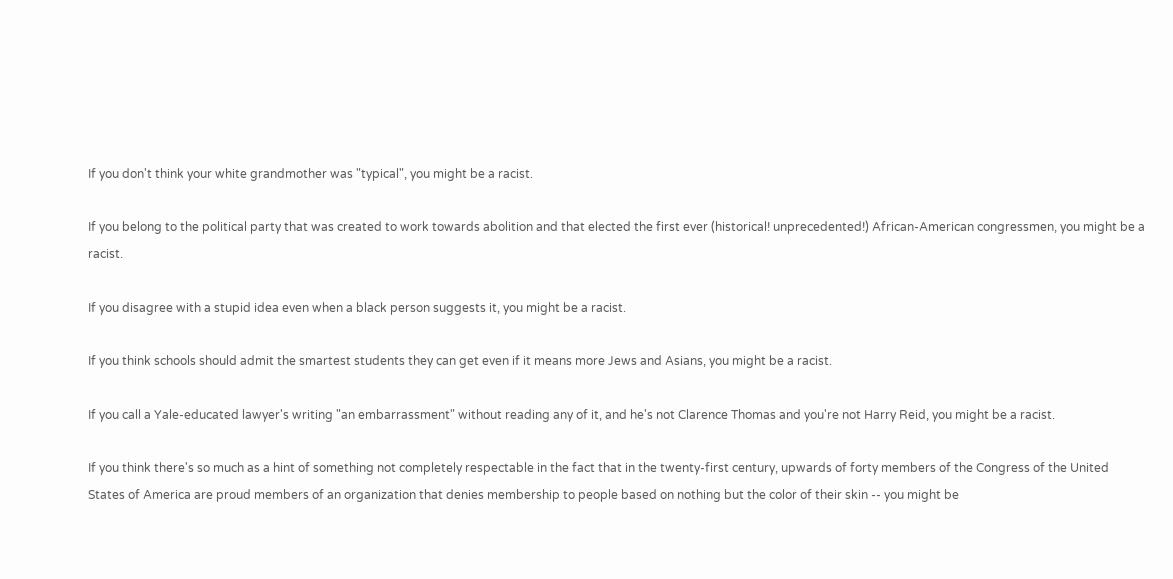If you don't think your white grandmother was "typical", you might be a racist.

If you belong to the political party that was created to work towards abolition and that elected the first ever (historical! unprecedented!) African-American congressmen, you might be a racist.

If you disagree with a stupid idea even when a black person suggests it, you might be a racist.

If you think schools should admit the smartest students they can get even if it means more Jews and Asians, you might be a racist.

If you call a Yale-educated lawyer's writing "an embarrassment" without reading any of it, and he's not Clarence Thomas and you're not Harry Reid, you might be a racist.

If you think there's so much as a hint of something not completely respectable in the fact that in the twenty-first century, upwards of forty members of the Congress of the United States of America are proud members of an organization that denies membership to people based on nothing but the color of their skin -- you might be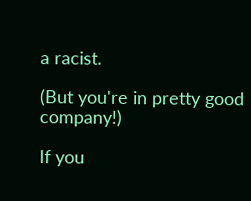a racist.

(But you're in pretty good company!)

If you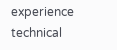experience technical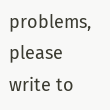problems, please write to